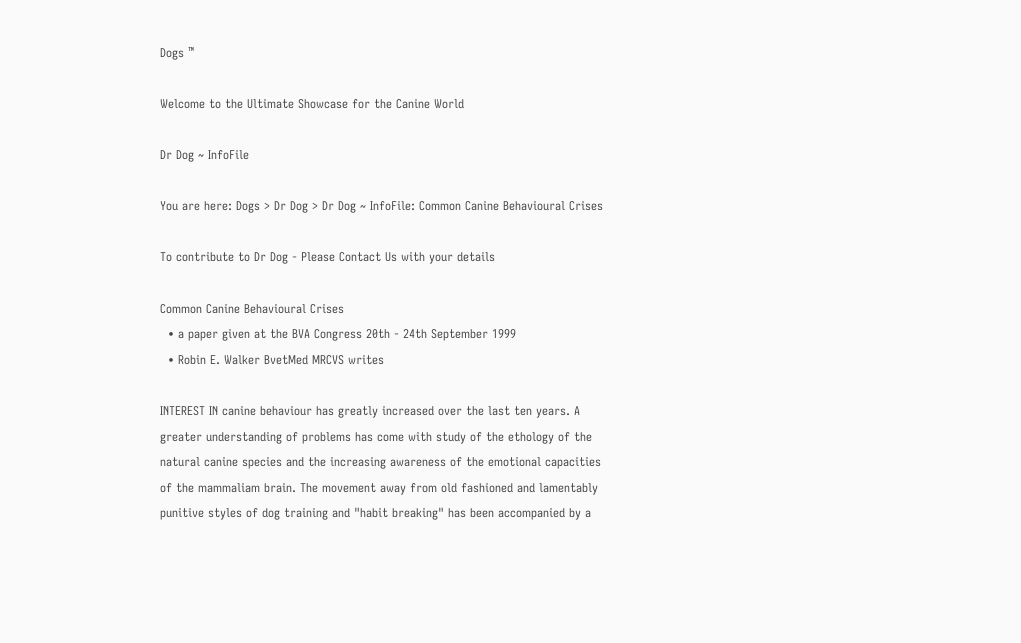Dogs ™

Welcome to the Ultimate Showcase for the Canine World

Dr Dog ~ InfoFile

You are here: Dogs > Dr Dog > Dr Dog ~ InfoFile: Common Canine Behavioural Crises

To contribute to Dr Dog - Please Contact Us with your details

Common Canine Behavioural Crises
  • a paper given at the BVA Congress 20th - 24th September 1999
  • Robin E. Walker BvetMed MRCVS writes

INTEREST IN canine behaviour has greatly increased over the last ten years. A greater understanding of problems has come with study of the ethology of the natural canine species and the increasing awareness of the emotional capacities of the mammaliam brain. The movement away from old fashioned and lamentably punitive styles of dog training and "habit breaking" has been accompanied by a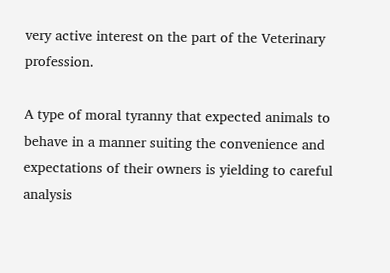very active interest on the part of the Veterinary profession.

A type of moral tyranny that expected animals to behave in a manner suiting the convenience and expectations of their owners is yielding to careful analysis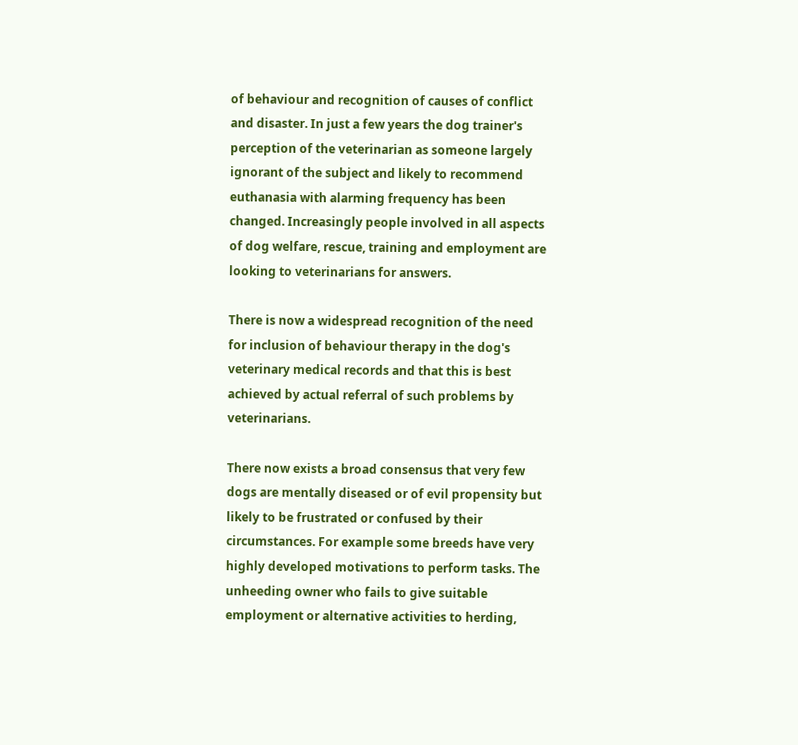of behaviour and recognition of causes of conflict and disaster. In just a few years the dog trainer's perception of the veterinarian as someone largely ignorant of the subject and likely to recommend euthanasia with alarming frequency has been changed. Increasingly people involved in all aspects of dog welfare, rescue, training and employment are looking to veterinarians for answers.

There is now a widespread recognition of the need for inclusion of behaviour therapy in the dog's veterinary medical records and that this is best achieved by actual referral of such problems by veterinarians.

There now exists a broad consensus that very few dogs are mentally diseased or of evil propensity but likely to be frustrated or confused by their circumstances. For example some breeds have very highly developed motivations to perform tasks. The unheeding owner who fails to give suitable employment or alternative activities to herding,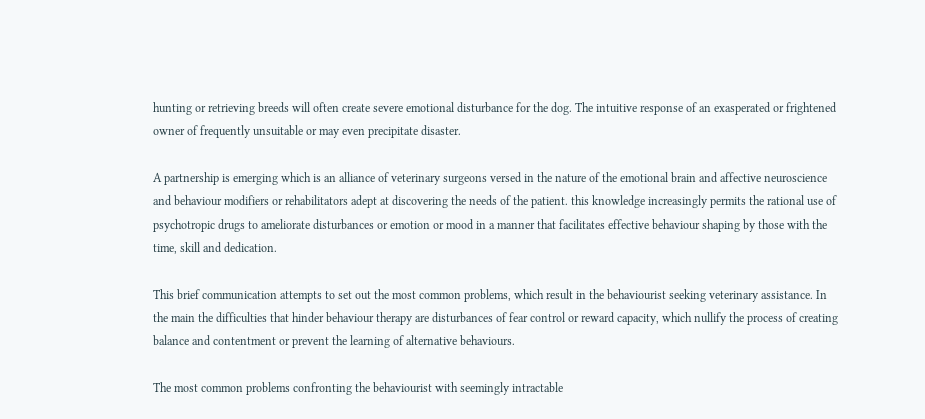hunting or retrieving breeds will often create severe emotional disturbance for the dog. The intuitive response of an exasperated or frightened owner of frequently unsuitable or may even precipitate disaster.

A partnership is emerging which is an alliance of veterinary surgeons versed in the nature of the emotional brain and affective neuroscience and behaviour modifiers or rehabilitators adept at discovering the needs of the patient. this knowledge increasingly permits the rational use of psychotropic drugs to ameliorate disturbances or emotion or mood in a manner that facilitates effective behaviour shaping by those with the time, skill and dedication.

This brief communication attempts to set out the most common problems, which result in the behaviourist seeking veterinary assistance. In the main the difficulties that hinder behaviour therapy are disturbances of fear control or reward capacity, which nullify the process of creating balance and contentment or prevent the learning of alternative behaviours.

The most common problems confronting the behaviourist with seemingly intractable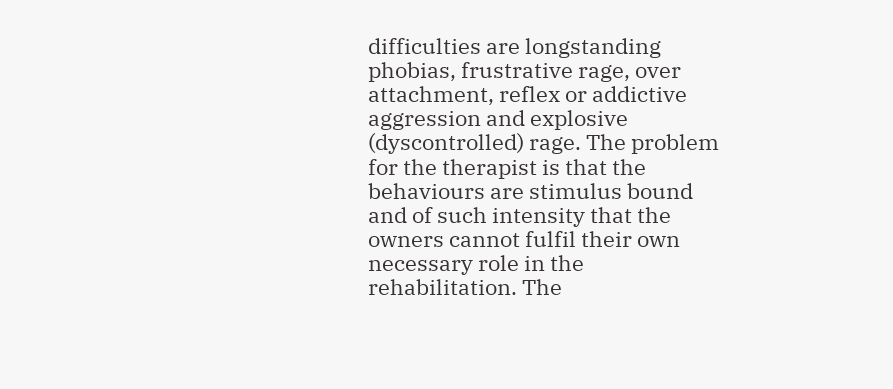difficulties are longstanding phobias, frustrative rage, over attachment, reflex or addictive aggression and explosive (dyscontrolled) rage. The problem for the therapist is that the behaviours are stimulus bound and of such intensity that the owners cannot fulfil their own necessary role in the rehabilitation. The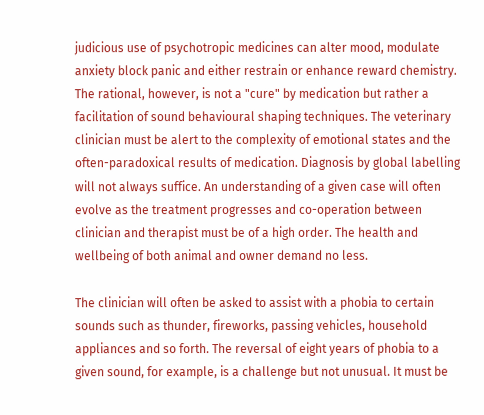judicious use of psychotropic medicines can alter mood, modulate anxiety block panic and either restrain or enhance reward chemistry. The rational, however, is not a "cure" by medication but rather a facilitation of sound behavioural shaping techniques. The veterinary clinician must be alert to the complexity of emotional states and the often-paradoxical results of medication. Diagnosis by global labelling will not always suffice. An understanding of a given case will often evolve as the treatment progresses and co-operation between clinician and therapist must be of a high order. The health and wellbeing of both animal and owner demand no less.

The clinician will often be asked to assist with a phobia to certain sounds such as thunder, fireworks, passing vehicles, household appliances and so forth. The reversal of eight years of phobia to a given sound, for example, is a challenge but not unusual. It must be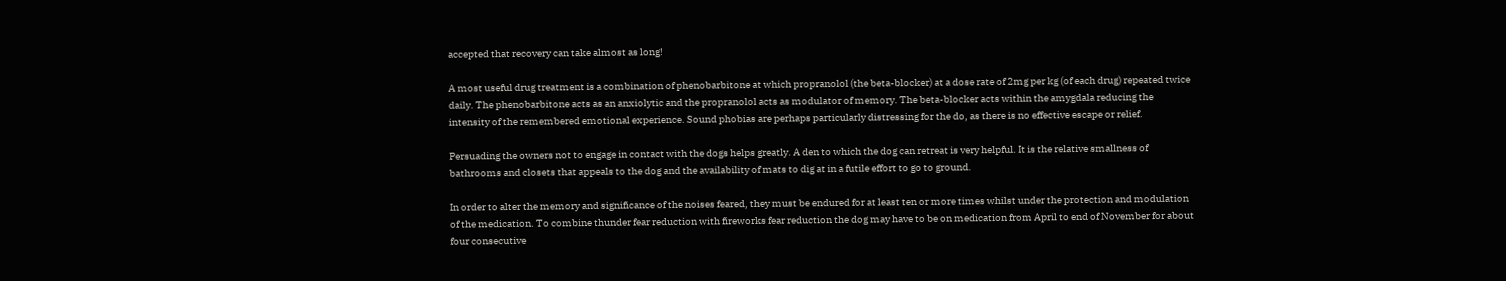accepted that recovery can take almost as long!

A most useful drug treatment is a combination of phenobarbitone at which propranolol (the beta-blocker) at a dose rate of 2mg per kg (of each drug) repeated twice daily. The phenobarbitone acts as an anxiolytic and the propranolol acts as modulator of memory. The beta-blocker acts within the amygdala reducing the intensity of the remembered emotional experience. Sound phobias are perhaps particularly distressing for the do, as there is no effective escape or relief.

Persuading the owners not to engage in contact with the dogs helps greatly. A den to which the dog can retreat is very helpful. It is the relative smallness of bathrooms and closets that appeals to the dog and the availability of mats to dig at in a futile effort to go to ground.

In order to alter the memory and significance of the noises feared, they must be endured for at least ten or more times whilst under the protection and modulation of the medication. To combine thunder fear reduction with fireworks fear reduction the dog may have to be on medication from April to end of November for about four consecutive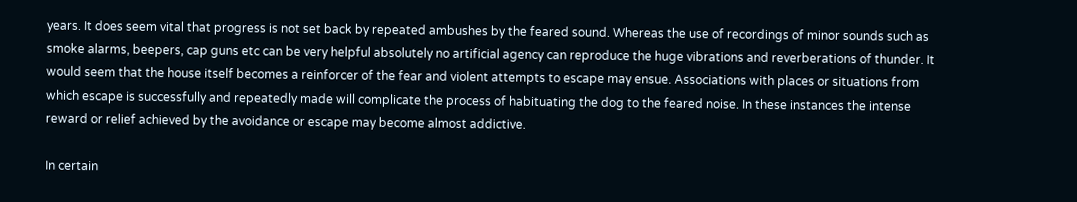years. It does seem vital that progress is not set back by repeated ambushes by the feared sound. Whereas the use of recordings of minor sounds such as smoke alarms, beepers, cap guns etc can be very helpful absolutely no artificial agency can reproduce the huge vibrations and reverberations of thunder. It would seem that the house itself becomes a reinforcer of the fear and violent attempts to escape may ensue. Associations with places or situations from which escape is successfully and repeatedly made will complicate the process of habituating the dog to the feared noise. In these instances the intense reward or relief achieved by the avoidance or escape may become almost addictive.

In certain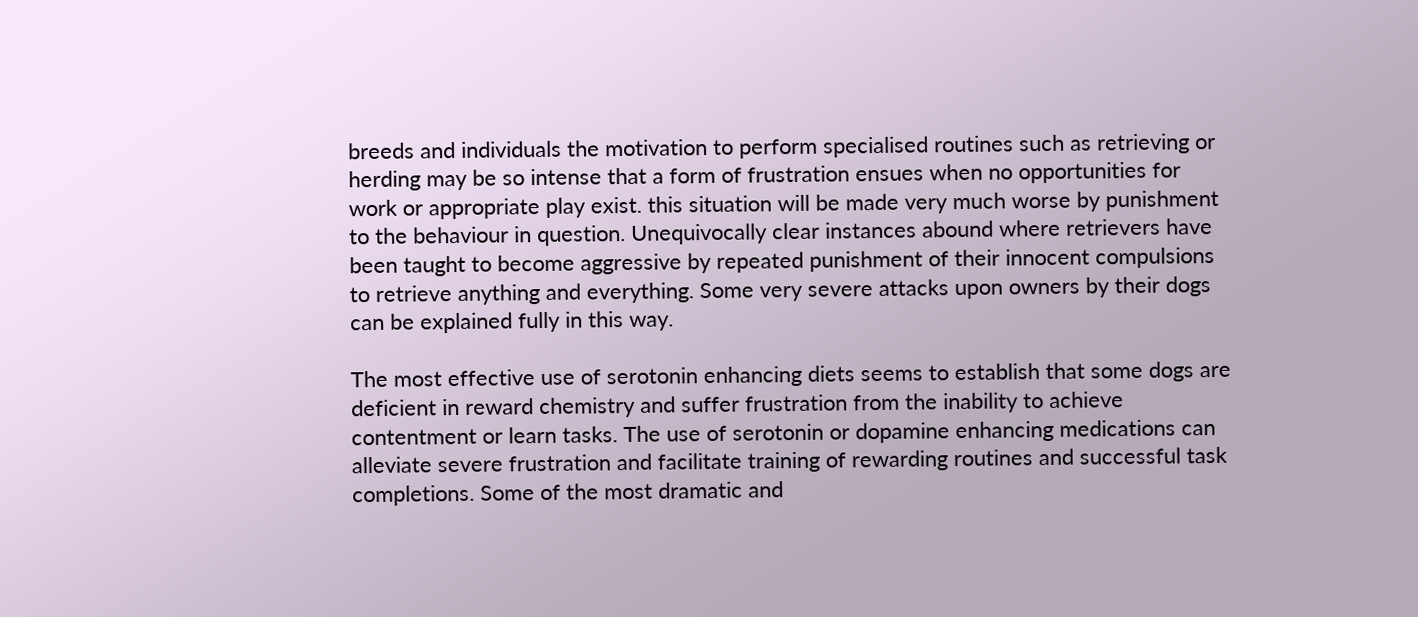breeds and individuals the motivation to perform specialised routines such as retrieving or herding may be so intense that a form of frustration ensues when no opportunities for work or appropriate play exist. this situation will be made very much worse by punishment to the behaviour in question. Unequivocally clear instances abound where retrievers have been taught to become aggressive by repeated punishment of their innocent compulsions to retrieve anything and everything. Some very severe attacks upon owners by their dogs can be explained fully in this way.

The most effective use of serotonin enhancing diets seems to establish that some dogs are deficient in reward chemistry and suffer frustration from the inability to achieve contentment or learn tasks. The use of serotonin or dopamine enhancing medications can alleviate severe frustration and facilitate training of rewarding routines and successful task completions. Some of the most dramatic and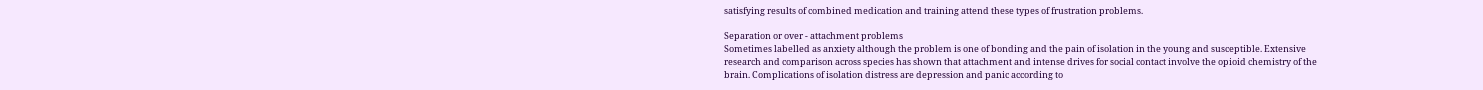satisfying results of combined medication and training attend these types of frustration problems.

Separation or over - attachment problems
Sometimes labelled as anxiety although the problem is one of bonding and the pain of isolation in the young and susceptible. Extensive research and comparison across species has shown that attachment and intense drives for social contact involve the opioid chemistry of the brain. Complications of isolation distress are depression and panic according to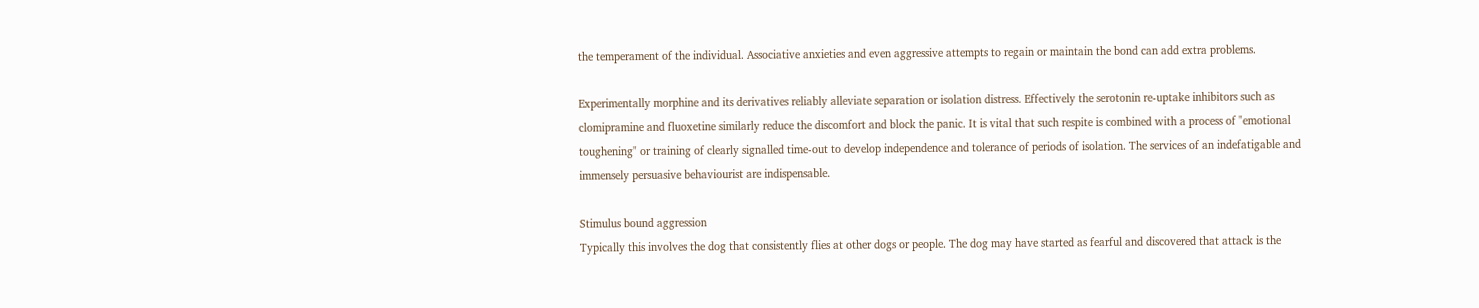the temperament of the individual. Associative anxieties and even aggressive attempts to regain or maintain the bond can add extra problems.

Experimentally morphine and its derivatives reliably alleviate separation or isolation distress. Effectively the serotonin re-uptake inhibitors such as clomipramine and fluoxetine similarly reduce the discomfort and block the panic. It is vital that such respite is combined with a process of "emotional toughening" or training of clearly signalled time-out to develop independence and tolerance of periods of isolation. The services of an indefatigable and immensely persuasive behaviourist are indispensable.

Stimulus bound aggression
Typically this involves the dog that consistently flies at other dogs or people. The dog may have started as fearful and discovered that attack is the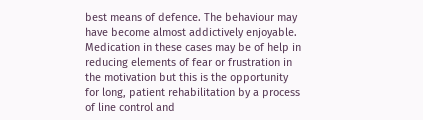best means of defence. The behaviour may have become almost addictively enjoyable. Medication in these cases may be of help in reducing elements of fear or frustration in the motivation but this is the opportunity for long, patient rehabilitation by a process of line control and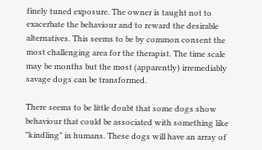finely tuned exposure. The owner is taught not to exacerbate the behaviour and to reward the desirable alternatives. This seems to be by common consent the most challenging area for the therapist. The time scale may be months but the most (apparently) irremediably savage dogs can be transformed.

There seems to be little doubt that some dogs show behaviour that could be associated with something like "kindling" in humans. These dogs will have an array of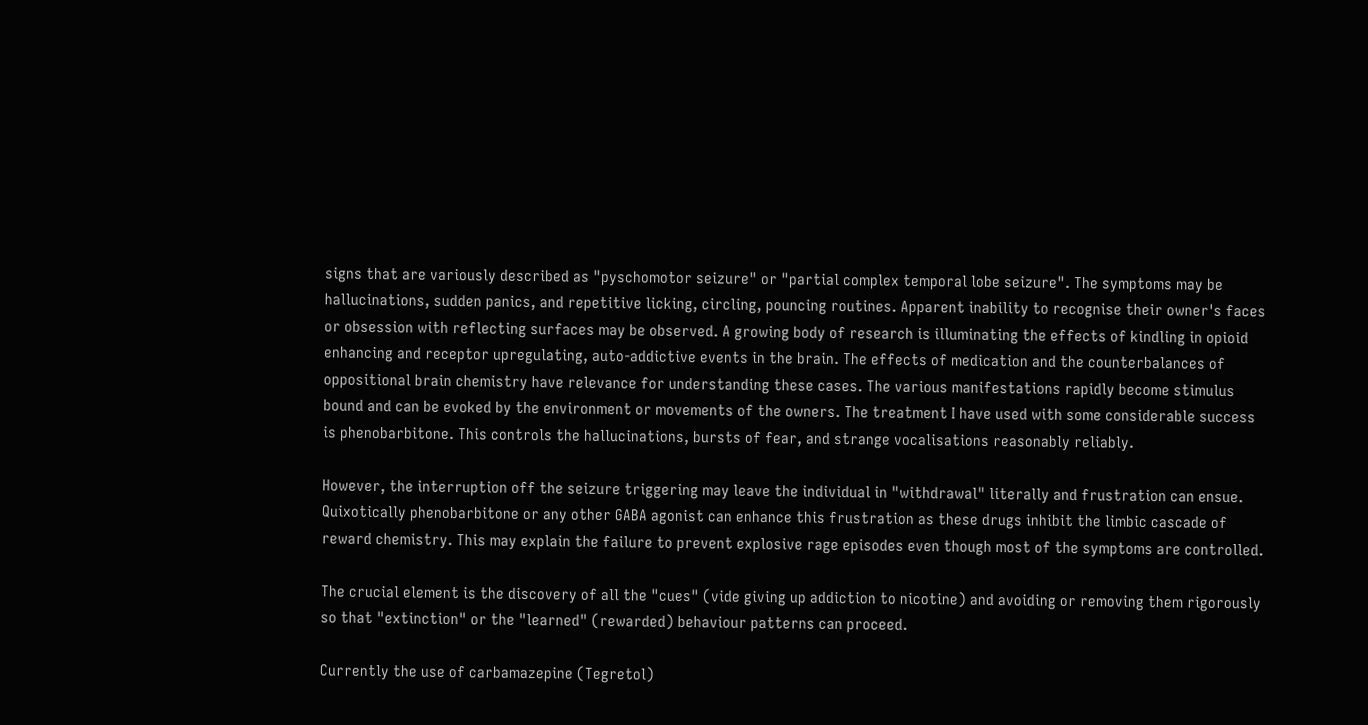signs that are variously described as "pyschomotor seizure" or "partial complex temporal lobe seizure". The symptoms may be hallucinations, sudden panics, and repetitive licking, circling, pouncing routines. Apparent inability to recognise their owner's faces or obsession with reflecting surfaces may be observed. A growing body of research is illuminating the effects of kindling in opioid enhancing and receptor upregulating, auto-addictive events in the brain. The effects of medication and the counterbalances of oppositional brain chemistry have relevance for understanding these cases. The various manifestations rapidly become stimulus bound and can be evoked by the environment or movements of the owners. The treatment I have used with some considerable success is phenobarbitone. This controls the hallucinations, bursts of fear, and strange vocalisations reasonably reliably.

However, the interruption off the seizure triggering may leave the individual in "withdrawal" literally and frustration can ensue. Quixotically phenobarbitone or any other GABA agonist can enhance this frustration as these drugs inhibit the limbic cascade of reward chemistry. This may explain the failure to prevent explosive rage episodes even though most of the symptoms are controlled.

The crucial element is the discovery of all the "cues" (vide giving up addiction to nicotine) and avoiding or removing them rigorously so that "extinction" or the "learned" (rewarded) behaviour patterns can proceed.

Currently the use of carbamazepine (Tegretol)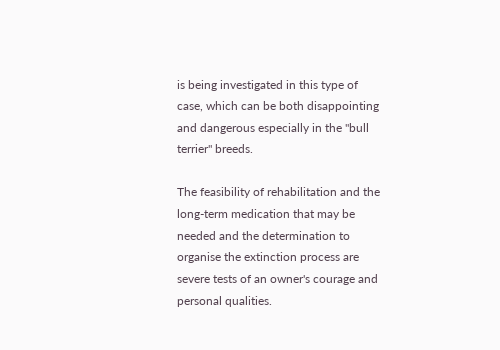is being investigated in this type of case, which can be both disappointing and dangerous especially in the "bull terrier" breeds.

The feasibility of rehabilitation and the long-term medication that may be needed and the determination to organise the extinction process are severe tests of an owner's courage and personal qualities.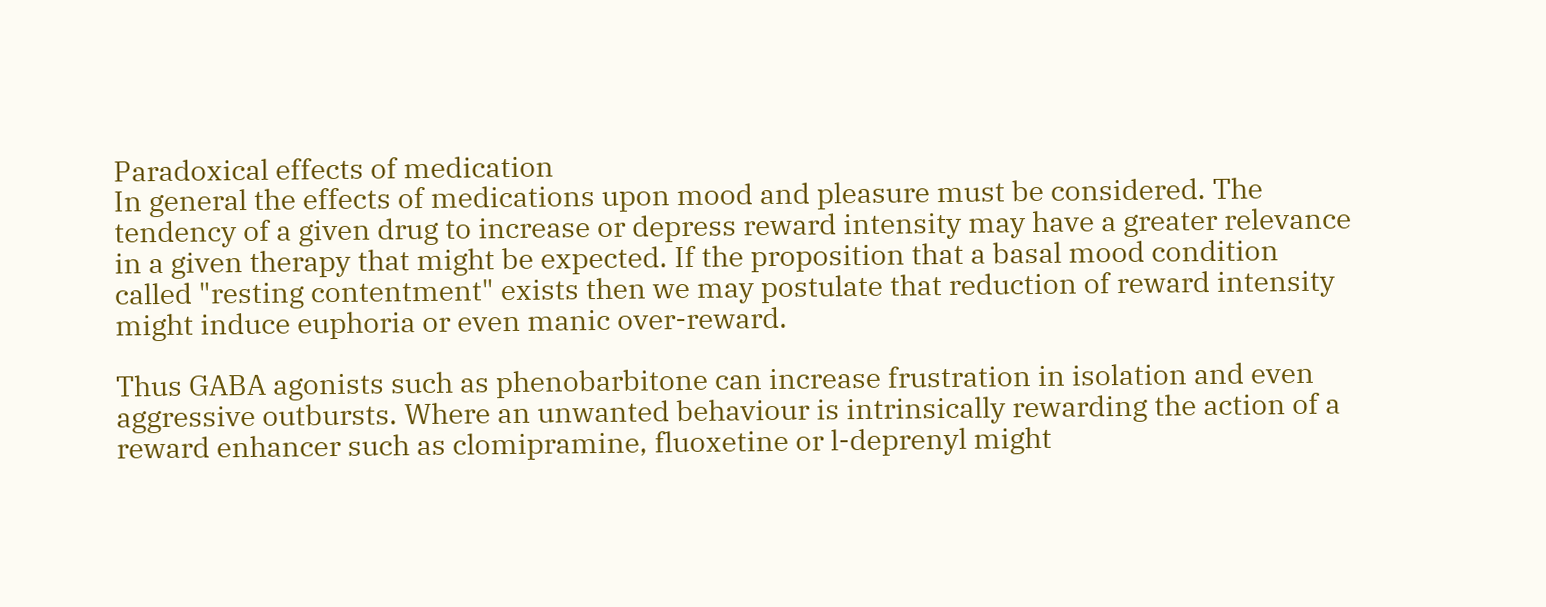Paradoxical effects of medication
In general the effects of medications upon mood and pleasure must be considered. The tendency of a given drug to increase or depress reward intensity may have a greater relevance in a given therapy that might be expected. If the proposition that a basal mood condition called "resting contentment" exists then we may postulate that reduction of reward intensity might induce euphoria or even manic over-reward.

Thus GABA agonists such as phenobarbitone can increase frustration in isolation and even aggressive outbursts. Where an unwanted behaviour is intrinsically rewarding the action of a reward enhancer such as clomipramine, fluoxetine or l-deprenyl might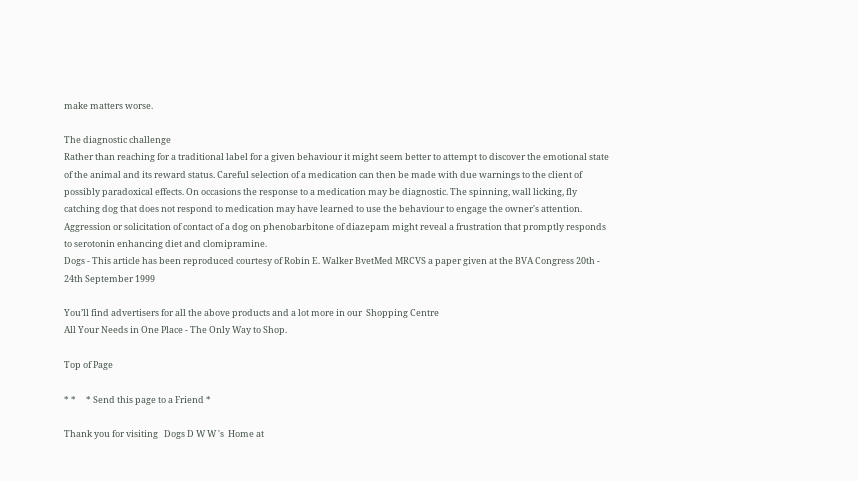make matters worse.

The diagnostic challenge
Rather than reaching for a traditional label for a given behaviour it might seem better to attempt to discover the emotional state of the animal and its reward status. Careful selection of a medication can then be made with due warnings to the client of possibly paradoxical effects. On occasions the response to a medication may be diagnostic. The spinning, wall licking, fly catching dog that does not respond to medication may have learned to use the behaviour to engage the owner's attention. Aggression or solicitation of contact of a dog on phenobarbitone of diazepam might reveal a frustration that promptly responds to serotonin enhancing diet and clomipramine.
Dogs - This article has been reproduced courtesy of Robin E. Walker BvetMed MRCVS a paper given at the BVA Congress 20th - 24th September 1999

You’ll find advertisers for all the above products and a lot more in our  Shopping Centre
All Your Needs in One Place - The Only Way to Shop.

Top of Page

* *     * Send this page to a Friend *

Thank you for visiting   Dogs D W W 's  Home at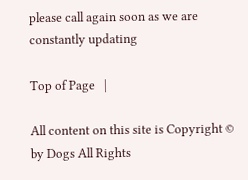please call again soon as we are constantly updating

Top of Page   |

All content on this site is Copyright © by Dogs All Rights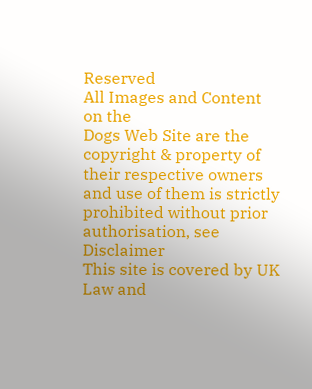Reserved
All Images and Content on the
Dogs Web Site are the copyright & property of their respective owners
and use of them is strictly prohibited without prior authorisation, see Disclaimer
This site is covered by UK Law and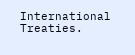International Treaties.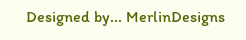Designed by... MerlinDesigns